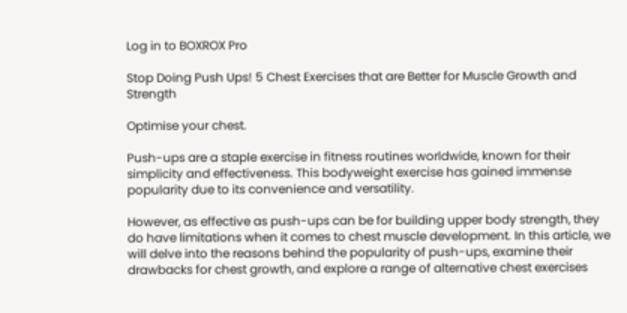Log in to BOXROX Pro

Stop Doing Push Ups! 5 Chest Exercises that are Better for Muscle Growth and Strength

Optimise your chest.

Push-ups are a staple exercise in fitness routines worldwide, known for their simplicity and effectiveness. This bodyweight exercise has gained immense popularity due to its convenience and versatility.

However, as effective as push-ups can be for building upper body strength, they do have limitations when it comes to chest muscle development. In this article, we will delve into the reasons behind the popularity of push-ups, examine their drawbacks for chest growth, and explore a range of alternative chest exercises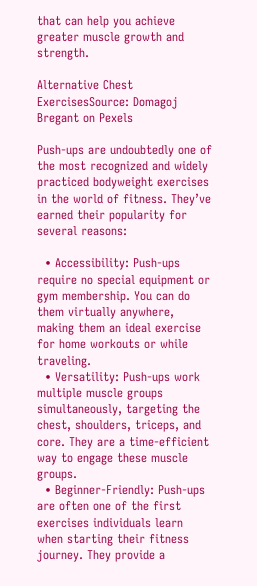that can help you achieve greater muscle growth and strength.

Alternative Chest ExercisesSource: Domagoj Bregant on Pexels

Push-ups are undoubtedly one of the most recognized and widely practiced bodyweight exercises in the world of fitness. They’ve earned their popularity for several reasons:

  • Accessibility: Push-ups require no special equipment or gym membership. You can do them virtually anywhere, making them an ideal exercise for home workouts or while traveling.
  • Versatility: Push-ups work multiple muscle groups simultaneously, targeting the chest, shoulders, triceps, and core. They are a time-efficient way to engage these muscle groups.
  • Beginner-Friendly: Push-ups are often one of the first exercises individuals learn when starting their fitness journey. They provide a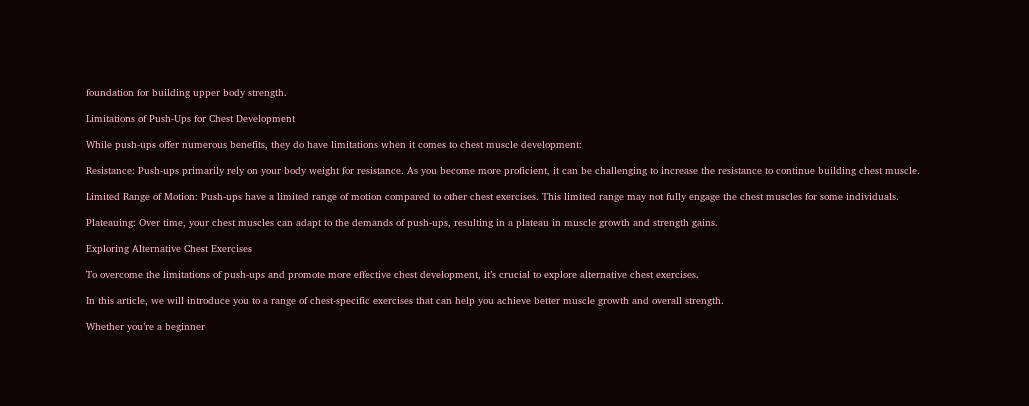foundation for building upper body strength.

Limitations of Push-Ups for Chest Development

While push-ups offer numerous benefits, they do have limitations when it comes to chest muscle development:

Resistance: Push-ups primarily rely on your body weight for resistance. As you become more proficient, it can be challenging to increase the resistance to continue building chest muscle.

Limited Range of Motion: Push-ups have a limited range of motion compared to other chest exercises. This limited range may not fully engage the chest muscles for some individuals.

Plateauing: Over time, your chest muscles can adapt to the demands of push-ups, resulting in a plateau in muscle growth and strength gains.

Exploring Alternative Chest Exercises

To overcome the limitations of push-ups and promote more effective chest development, it’s crucial to explore alternative chest exercises.

In this article, we will introduce you to a range of chest-specific exercises that can help you achieve better muscle growth and overall strength.

Whether you’re a beginner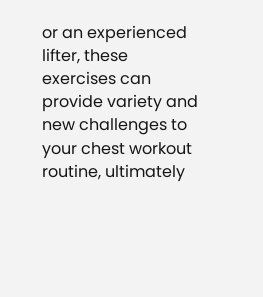or an experienced lifter, these exercises can provide variety and new challenges to your chest workout routine, ultimately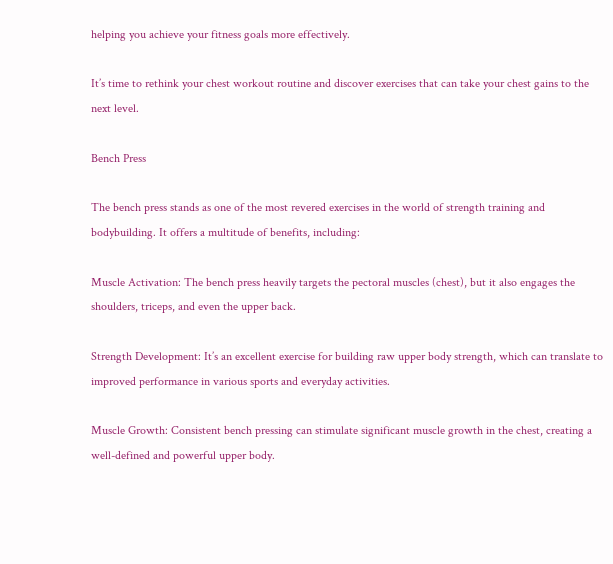helping you achieve your fitness goals more effectively.

It’s time to rethink your chest workout routine and discover exercises that can take your chest gains to the next level.

Bench Press

The bench press stands as one of the most revered exercises in the world of strength training and bodybuilding. It offers a multitude of benefits, including:

Muscle Activation: The bench press heavily targets the pectoral muscles (chest), but it also engages the shoulders, triceps, and even the upper back.

Strength Development: It’s an excellent exercise for building raw upper body strength, which can translate to improved performance in various sports and everyday activities.

Muscle Growth: Consistent bench pressing can stimulate significant muscle growth in the chest, creating a well-defined and powerful upper body.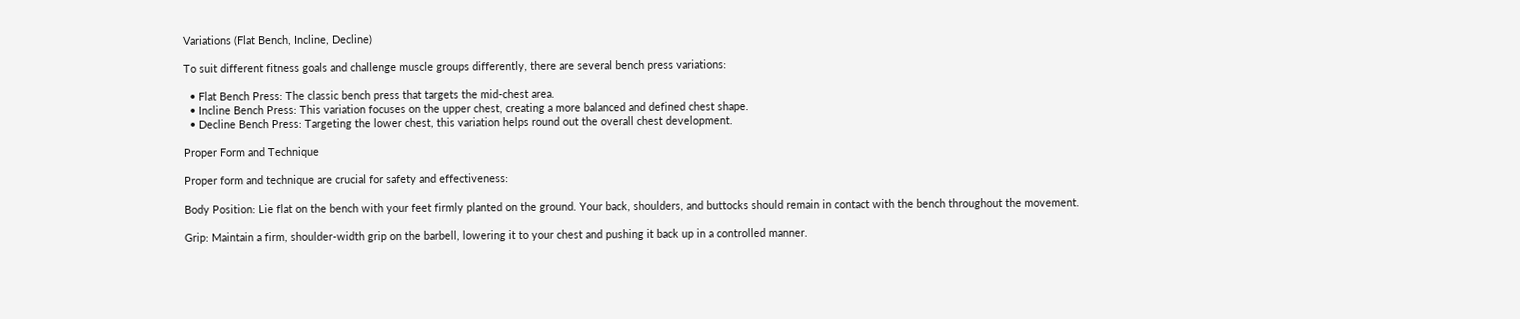Variations (Flat Bench, Incline, Decline)

To suit different fitness goals and challenge muscle groups differently, there are several bench press variations:

  • Flat Bench Press: The classic bench press that targets the mid-chest area.
  • Incline Bench Press: This variation focuses on the upper chest, creating a more balanced and defined chest shape.
  • Decline Bench Press: Targeting the lower chest, this variation helps round out the overall chest development.

Proper Form and Technique

Proper form and technique are crucial for safety and effectiveness:

Body Position: Lie flat on the bench with your feet firmly planted on the ground. Your back, shoulders, and buttocks should remain in contact with the bench throughout the movement.

Grip: Maintain a firm, shoulder-width grip on the barbell, lowering it to your chest and pushing it back up in a controlled manner.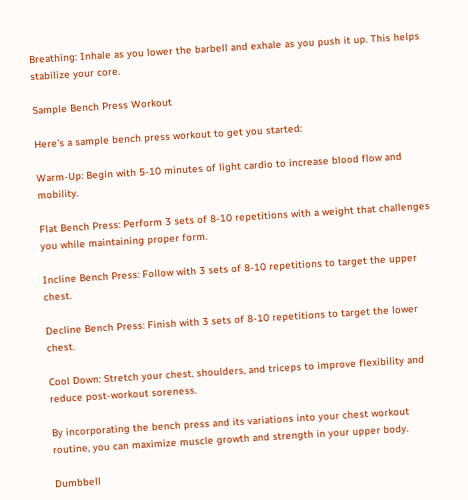Breathing: Inhale as you lower the barbell and exhale as you push it up. This helps stabilize your core.

Sample Bench Press Workout

Here’s a sample bench press workout to get you started:

Warm-Up: Begin with 5-10 minutes of light cardio to increase blood flow and mobility.

Flat Bench Press: Perform 3 sets of 8-10 repetitions with a weight that challenges you while maintaining proper form.

Incline Bench Press: Follow with 3 sets of 8-10 repetitions to target the upper chest.

Decline Bench Press: Finish with 3 sets of 8-10 repetitions to target the lower chest.

Cool Down: Stretch your chest, shoulders, and triceps to improve flexibility and reduce post-workout soreness.

By incorporating the bench press and its variations into your chest workout routine, you can maximize muscle growth and strength in your upper body.

Dumbbell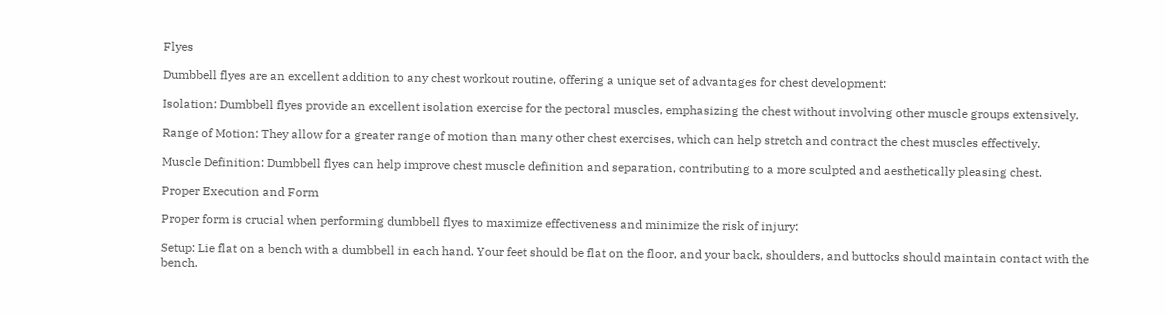Flyes

Dumbbell flyes are an excellent addition to any chest workout routine, offering a unique set of advantages for chest development:

Isolation: Dumbbell flyes provide an excellent isolation exercise for the pectoral muscles, emphasizing the chest without involving other muscle groups extensively.

Range of Motion: They allow for a greater range of motion than many other chest exercises, which can help stretch and contract the chest muscles effectively.

Muscle Definition: Dumbbell flyes can help improve chest muscle definition and separation, contributing to a more sculpted and aesthetically pleasing chest.

Proper Execution and Form

Proper form is crucial when performing dumbbell flyes to maximize effectiveness and minimize the risk of injury:

Setup: Lie flat on a bench with a dumbbell in each hand. Your feet should be flat on the floor, and your back, shoulders, and buttocks should maintain contact with the bench.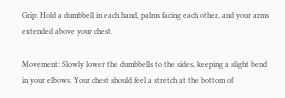Grip: Hold a dumbbell in each hand, palms facing each other, and your arms extended above your chest.

Movement: Slowly lower the dumbbells to the sides, keeping a slight bend in your elbows. Your chest should feel a stretch at the bottom of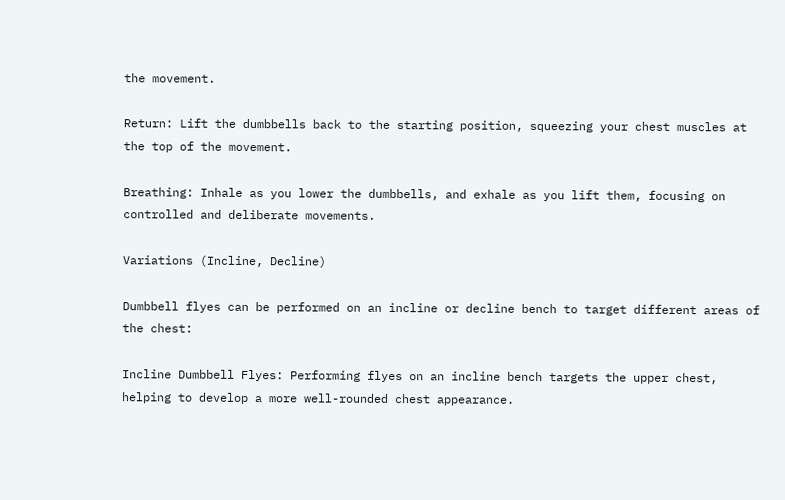the movement.

Return: Lift the dumbbells back to the starting position, squeezing your chest muscles at the top of the movement.

Breathing: Inhale as you lower the dumbbells, and exhale as you lift them, focusing on controlled and deliberate movements.

Variations (Incline, Decline)

Dumbbell flyes can be performed on an incline or decline bench to target different areas of the chest:

Incline Dumbbell Flyes: Performing flyes on an incline bench targets the upper chest, helping to develop a more well-rounded chest appearance.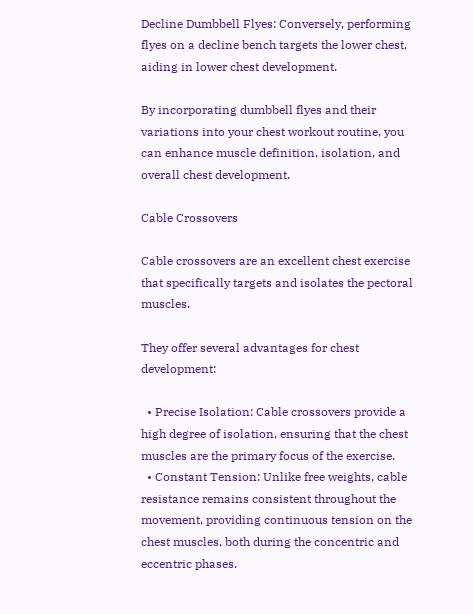Decline Dumbbell Flyes: Conversely, performing flyes on a decline bench targets the lower chest, aiding in lower chest development.

By incorporating dumbbell flyes and their variations into your chest workout routine, you can enhance muscle definition, isolation, and overall chest development.

Cable Crossovers

Cable crossovers are an excellent chest exercise that specifically targets and isolates the pectoral muscles.

They offer several advantages for chest development:

  • Precise Isolation: Cable crossovers provide a high degree of isolation, ensuring that the chest muscles are the primary focus of the exercise.
  • Constant Tension: Unlike free weights, cable resistance remains consistent throughout the movement, providing continuous tension on the chest muscles, both during the concentric and eccentric phases.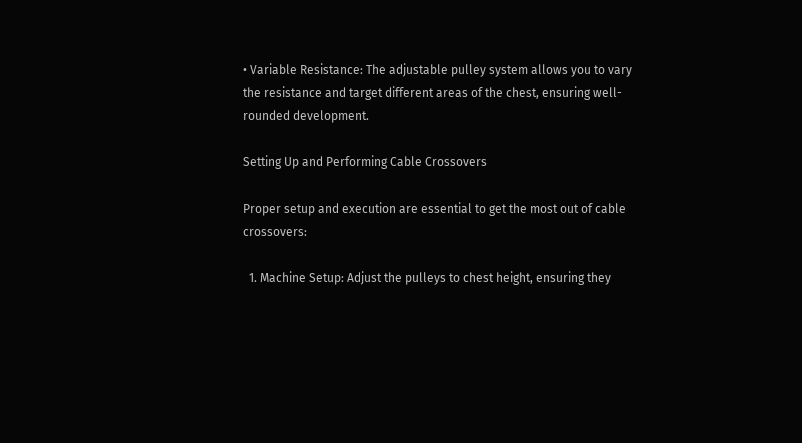• Variable Resistance: The adjustable pulley system allows you to vary the resistance and target different areas of the chest, ensuring well-rounded development.

Setting Up and Performing Cable Crossovers

Proper setup and execution are essential to get the most out of cable crossovers:

  1. Machine Setup: Adjust the pulleys to chest height, ensuring they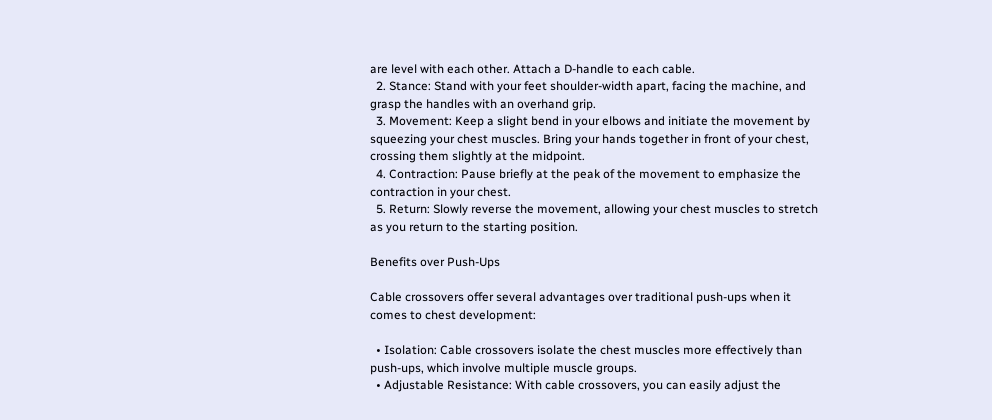are level with each other. Attach a D-handle to each cable.
  2. Stance: Stand with your feet shoulder-width apart, facing the machine, and grasp the handles with an overhand grip.
  3. Movement: Keep a slight bend in your elbows and initiate the movement by squeezing your chest muscles. Bring your hands together in front of your chest, crossing them slightly at the midpoint.
  4. Contraction: Pause briefly at the peak of the movement to emphasize the contraction in your chest.
  5. Return: Slowly reverse the movement, allowing your chest muscles to stretch as you return to the starting position.

Benefits over Push-Ups

Cable crossovers offer several advantages over traditional push-ups when it comes to chest development:

  • Isolation: Cable crossovers isolate the chest muscles more effectively than push-ups, which involve multiple muscle groups.
  • Adjustable Resistance: With cable crossovers, you can easily adjust the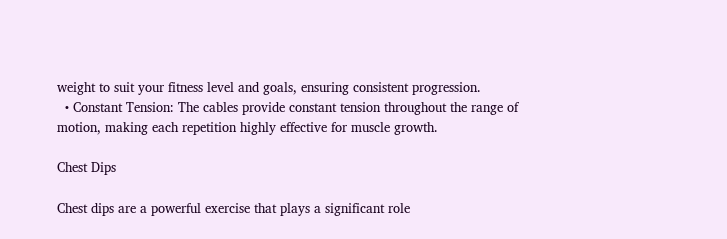weight to suit your fitness level and goals, ensuring consistent progression.
  • Constant Tension: The cables provide constant tension throughout the range of motion, making each repetition highly effective for muscle growth.

Chest Dips

Chest dips are a powerful exercise that plays a significant role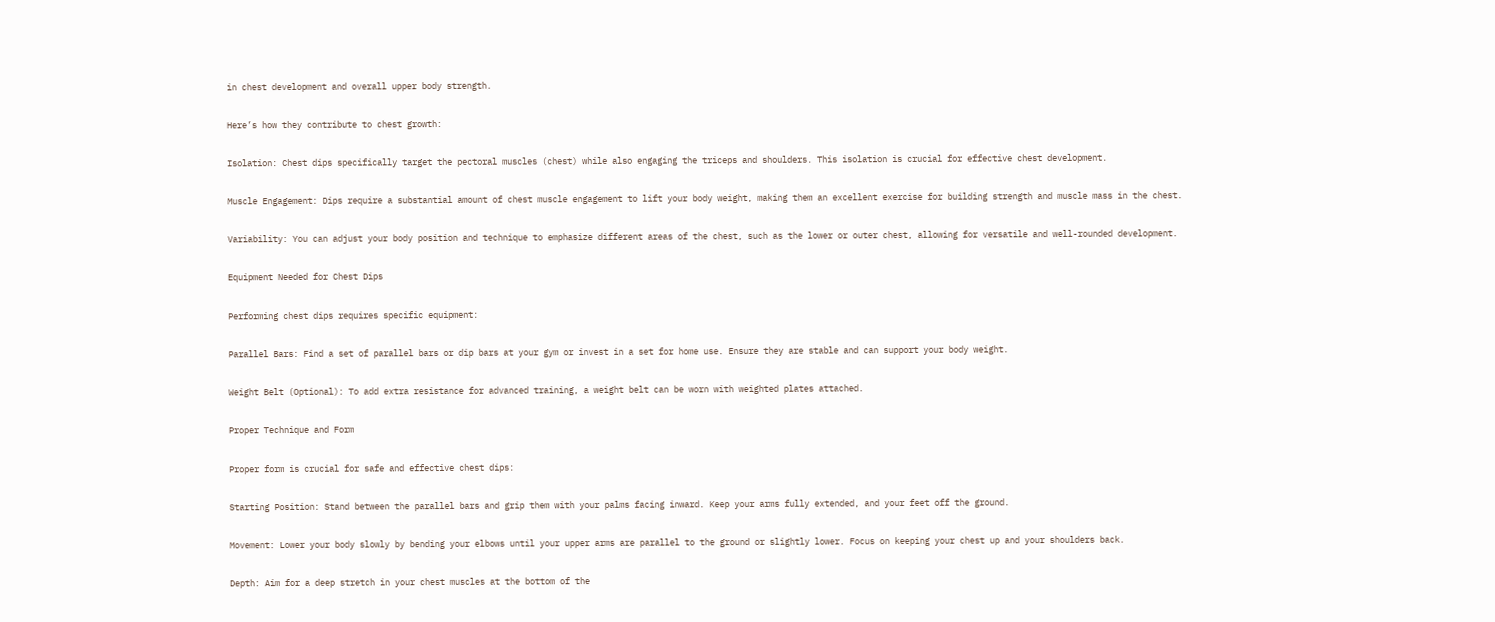in chest development and overall upper body strength.

Here’s how they contribute to chest growth:

Isolation: Chest dips specifically target the pectoral muscles (chest) while also engaging the triceps and shoulders. This isolation is crucial for effective chest development.

Muscle Engagement: Dips require a substantial amount of chest muscle engagement to lift your body weight, making them an excellent exercise for building strength and muscle mass in the chest.

Variability: You can adjust your body position and technique to emphasize different areas of the chest, such as the lower or outer chest, allowing for versatile and well-rounded development.

Equipment Needed for Chest Dips

Performing chest dips requires specific equipment:

Parallel Bars: Find a set of parallel bars or dip bars at your gym or invest in a set for home use. Ensure they are stable and can support your body weight.

Weight Belt (Optional): To add extra resistance for advanced training, a weight belt can be worn with weighted plates attached.

Proper Technique and Form

Proper form is crucial for safe and effective chest dips:

Starting Position: Stand between the parallel bars and grip them with your palms facing inward. Keep your arms fully extended, and your feet off the ground.

Movement: Lower your body slowly by bending your elbows until your upper arms are parallel to the ground or slightly lower. Focus on keeping your chest up and your shoulders back.

Depth: Aim for a deep stretch in your chest muscles at the bottom of the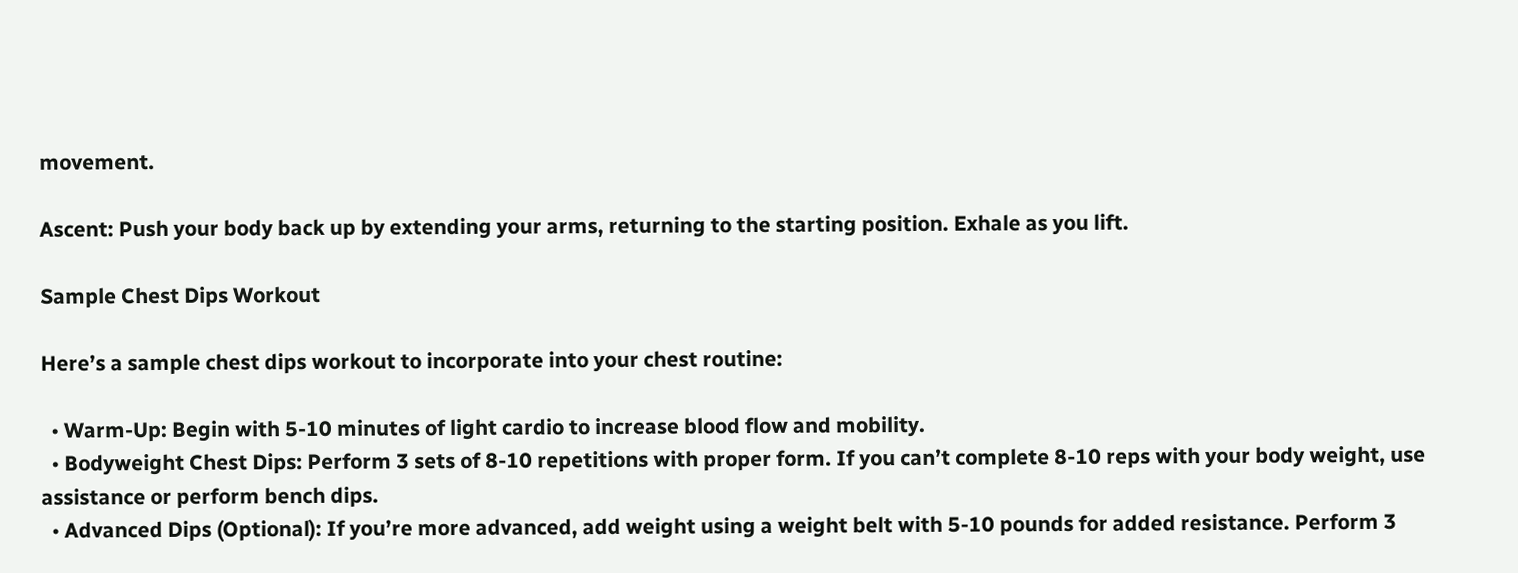movement.

Ascent: Push your body back up by extending your arms, returning to the starting position. Exhale as you lift.

Sample Chest Dips Workout

Here’s a sample chest dips workout to incorporate into your chest routine:

  • Warm-Up: Begin with 5-10 minutes of light cardio to increase blood flow and mobility.
  • Bodyweight Chest Dips: Perform 3 sets of 8-10 repetitions with proper form. If you can’t complete 8-10 reps with your body weight, use assistance or perform bench dips.
  • Advanced Dips (Optional): If you’re more advanced, add weight using a weight belt with 5-10 pounds for added resistance. Perform 3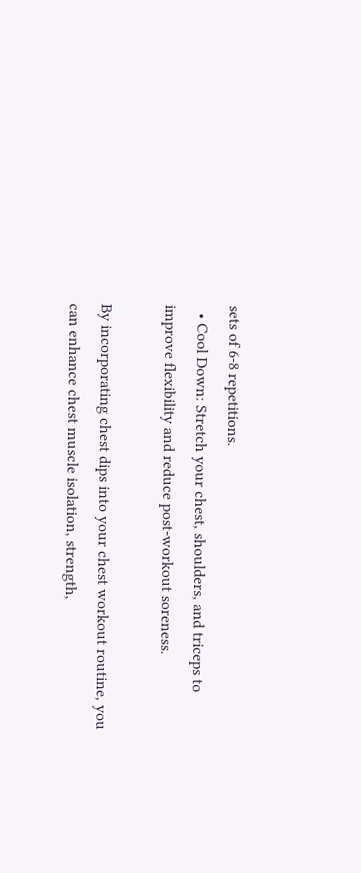sets of 6-8 repetitions.
  • Cool Down: Stretch your chest, shoulders, and triceps to improve flexibility and reduce post-workout soreness.

By incorporating chest dips into your chest workout routine, you can enhance chest muscle isolation, strength,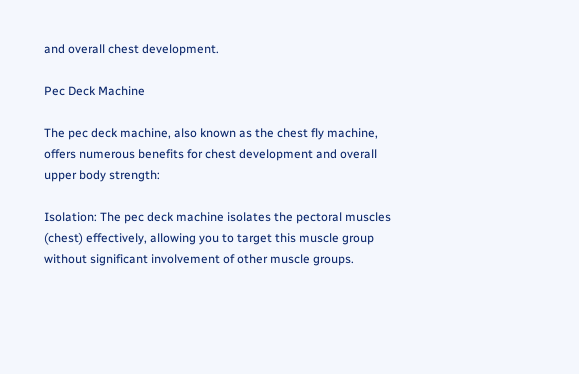and overall chest development.

Pec Deck Machine

The pec deck machine, also known as the chest fly machine, offers numerous benefits for chest development and overall upper body strength:

Isolation: The pec deck machine isolates the pectoral muscles (chest) effectively, allowing you to target this muscle group without significant involvement of other muscle groups.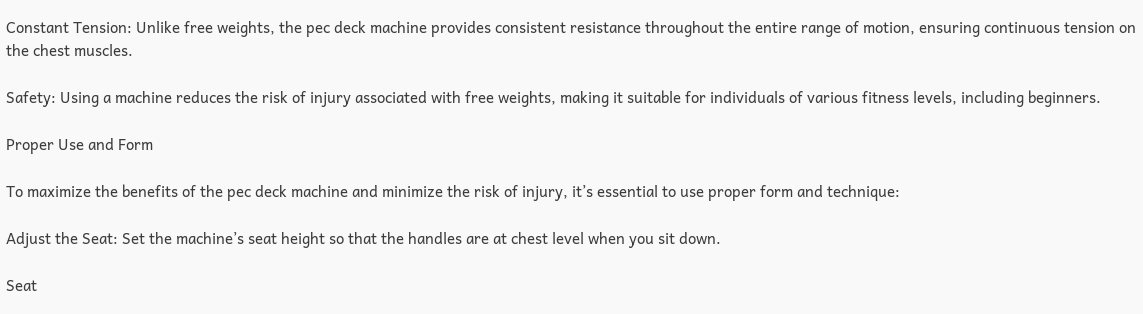Constant Tension: Unlike free weights, the pec deck machine provides consistent resistance throughout the entire range of motion, ensuring continuous tension on the chest muscles.

Safety: Using a machine reduces the risk of injury associated with free weights, making it suitable for individuals of various fitness levels, including beginners.

Proper Use and Form

To maximize the benefits of the pec deck machine and minimize the risk of injury, it’s essential to use proper form and technique:

Adjust the Seat: Set the machine’s seat height so that the handles are at chest level when you sit down.

Seat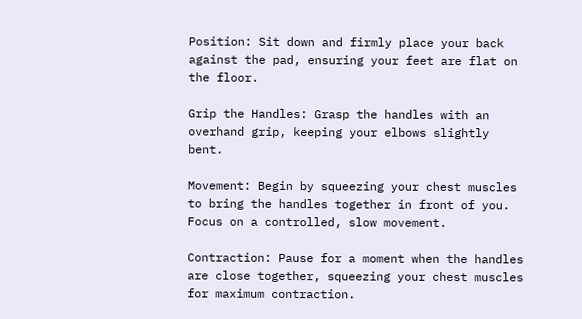Position: Sit down and firmly place your back against the pad, ensuring your feet are flat on the floor.

Grip the Handles: Grasp the handles with an overhand grip, keeping your elbows slightly bent.

Movement: Begin by squeezing your chest muscles to bring the handles together in front of you. Focus on a controlled, slow movement.

Contraction: Pause for a moment when the handles are close together, squeezing your chest muscles for maximum contraction.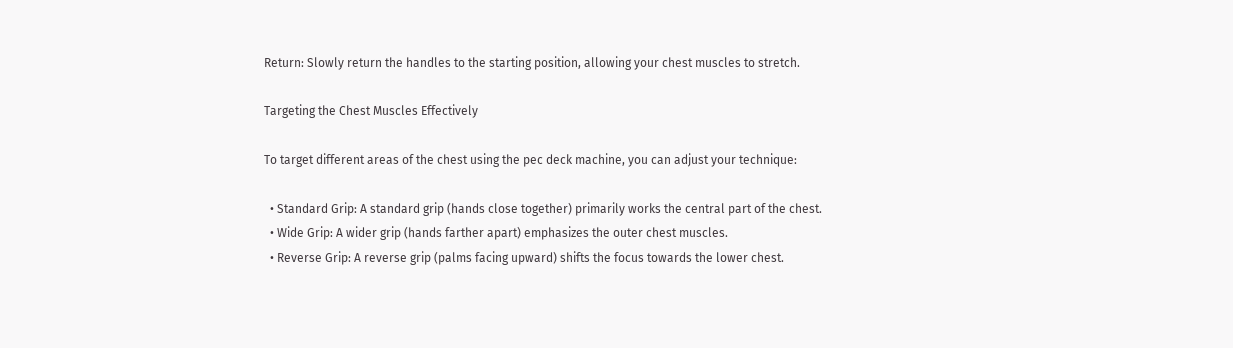Return: Slowly return the handles to the starting position, allowing your chest muscles to stretch.

Targeting the Chest Muscles Effectively

To target different areas of the chest using the pec deck machine, you can adjust your technique:

  • Standard Grip: A standard grip (hands close together) primarily works the central part of the chest.
  • Wide Grip: A wider grip (hands farther apart) emphasizes the outer chest muscles.
  • Reverse Grip: A reverse grip (palms facing upward) shifts the focus towards the lower chest.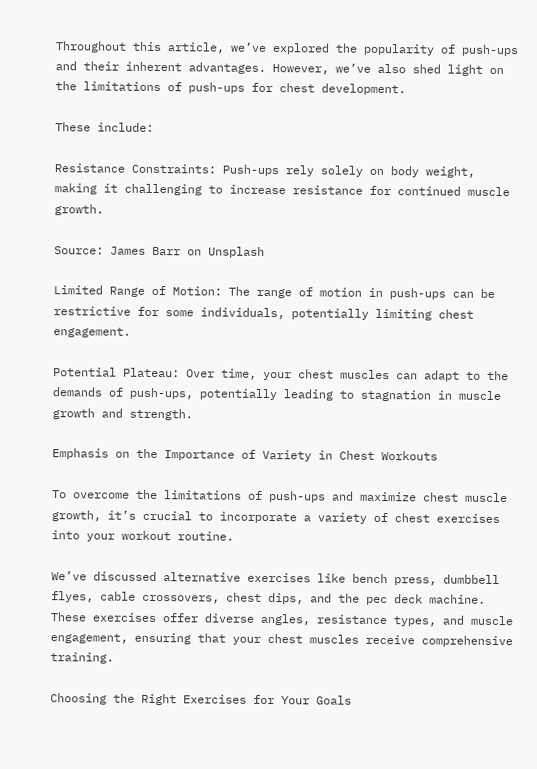Throughout this article, we’ve explored the popularity of push-ups and their inherent advantages. However, we’ve also shed light on the limitations of push-ups for chest development.

These include:

Resistance Constraints: Push-ups rely solely on body weight, making it challenging to increase resistance for continued muscle growth.

Source: James Barr on Unsplash

Limited Range of Motion: The range of motion in push-ups can be restrictive for some individuals, potentially limiting chest engagement.

Potential Plateau: Over time, your chest muscles can adapt to the demands of push-ups, potentially leading to stagnation in muscle growth and strength.

Emphasis on the Importance of Variety in Chest Workouts

To overcome the limitations of push-ups and maximize chest muscle growth, it’s crucial to incorporate a variety of chest exercises into your workout routine.

We’ve discussed alternative exercises like bench press, dumbbell flyes, cable crossovers, chest dips, and the pec deck machine. These exercises offer diverse angles, resistance types, and muscle engagement, ensuring that your chest muscles receive comprehensive training.

Choosing the Right Exercises for Your Goals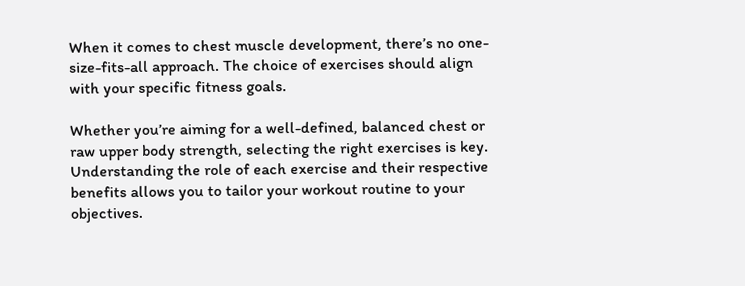When it comes to chest muscle development, there’s no one-size-fits-all approach. The choice of exercises should align with your specific fitness goals.

Whether you’re aiming for a well-defined, balanced chest or raw upper body strength, selecting the right exercises is key. Understanding the role of each exercise and their respective benefits allows you to tailor your workout routine to your objectives.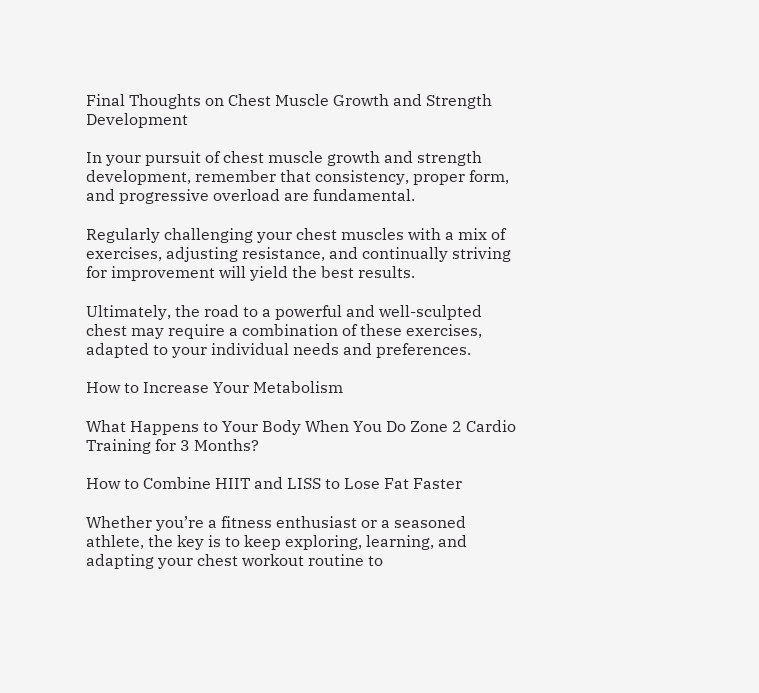Final Thoughts on Chest Muscle Growth and Strength Development

In your pursuit of chest muscle growth and strength development, remember that consistency, proper form, and progressive overload are fundamental.

Regularly challenging your chest muscles with a mix of exercises, adjusting resistance, and continually striving for improvement will yield the best results.

Ultimately, the road to a powerful and well-sculpted chest may require a combination of these exercises, adapted to your individual needs and preferences.

How to Increase Your Metabolism

What Happens to Your Body When You Do Zone 2 Cardio Training for 3 Months?

How to Combine HIIT and LISS to Lose Fat Faster

Whether you’re a fitness enthusiast or a seasoned athlete, the key is to keep exploring, learning, and adapting your chest workout routine to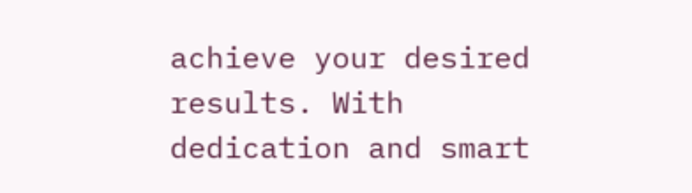achieve your desired results. With dedication and smart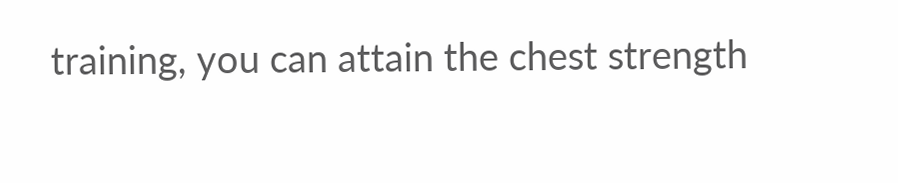training, you can attain the chest strength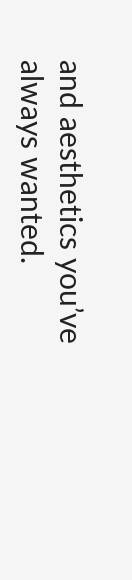and aesthetics you’ve always wanted.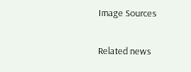Image Sources

Related news